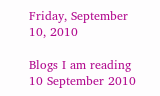Friday, September 10, 2010

Blogs I am reading 10 September 2010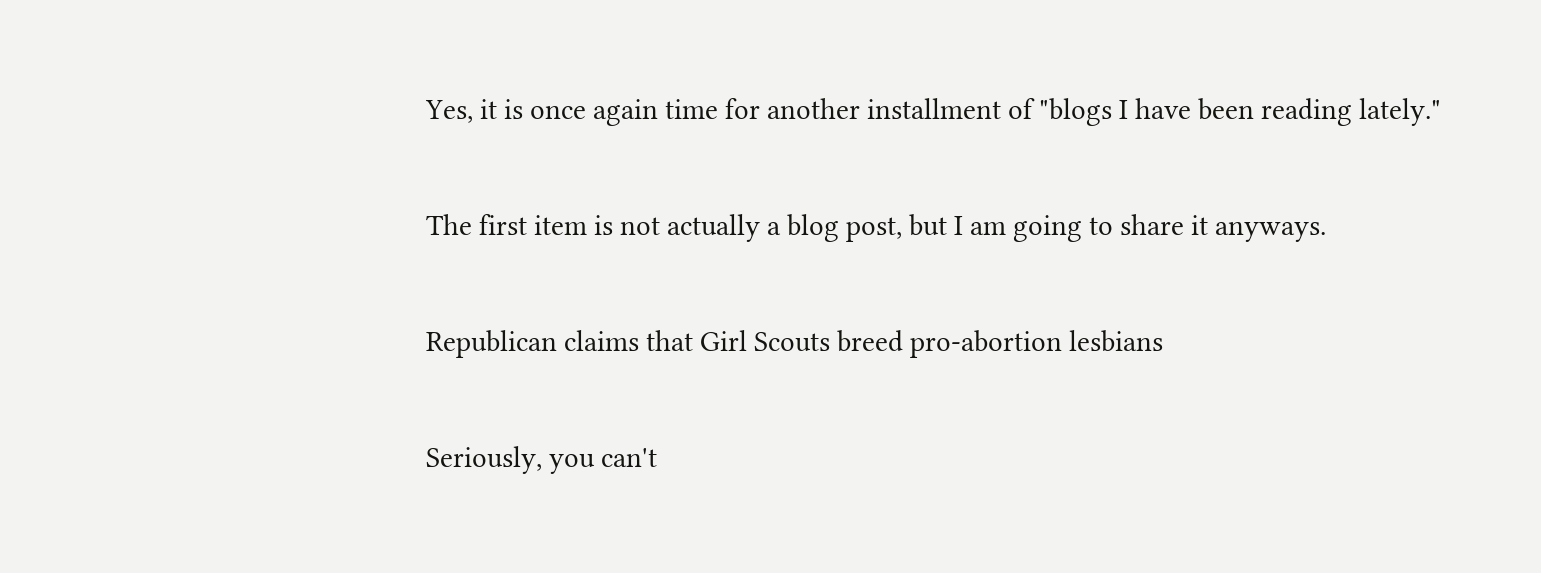Yes, it is once again time for another installment of "blogs I have been reading lately."

The first item is not actually a blog post, but I am going to share it anyways.

Republican claims that Girl Scouts breed pro-abortion lesbians

Seriously, you can't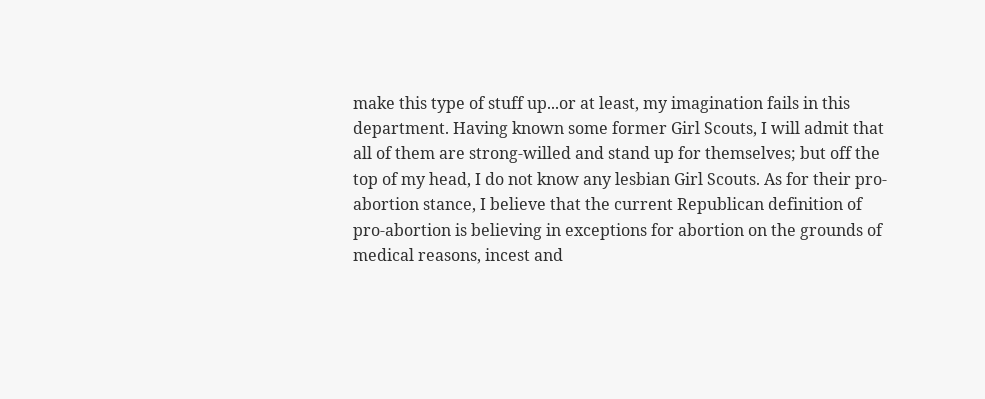make this type of stuff up...or at least, my imagination fails in this department. Having known some former Girl Scouts, I will admit that all of them are strong-willed and stand up for themselves; but off the top of my head, I do not know any lesbian Girl Scouts. As for their pro-abortion stance, I believe that the current Republican definition of pro-abortion is believing in exceptions for abortion on the grounds of medical reasons, incest and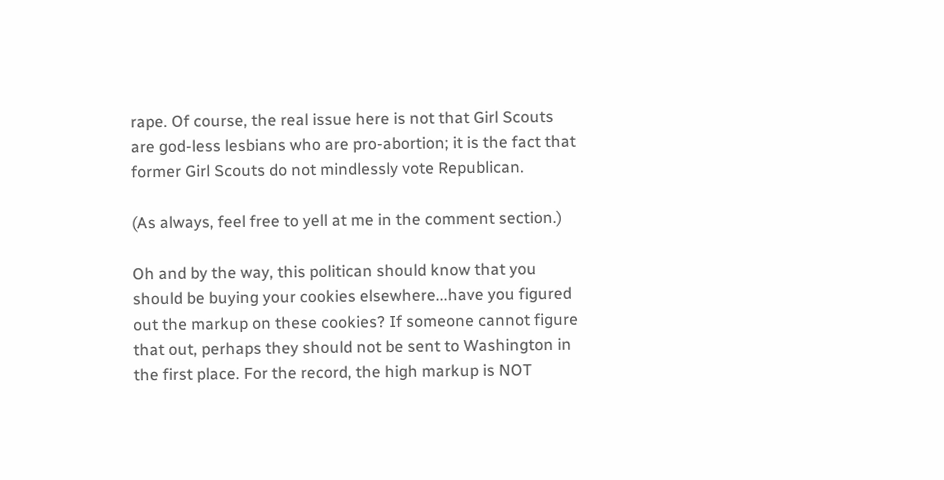rape. Of course, the real issue here is not that Girl Scouts are god-less lesbians who are pro-abortion; it is the fact that former Girl Scouts do not mindlessly vote Republican.

(As always, feel free to yell at me in the comment section.)

Oh and by the way, this politican should know that you should be buying your cookies elsewhere...have you figured out the markup on these cookies? If someone cannot figure that out, perhaps they should not be sent to Washington in the first place. For the record, the high markup is NOT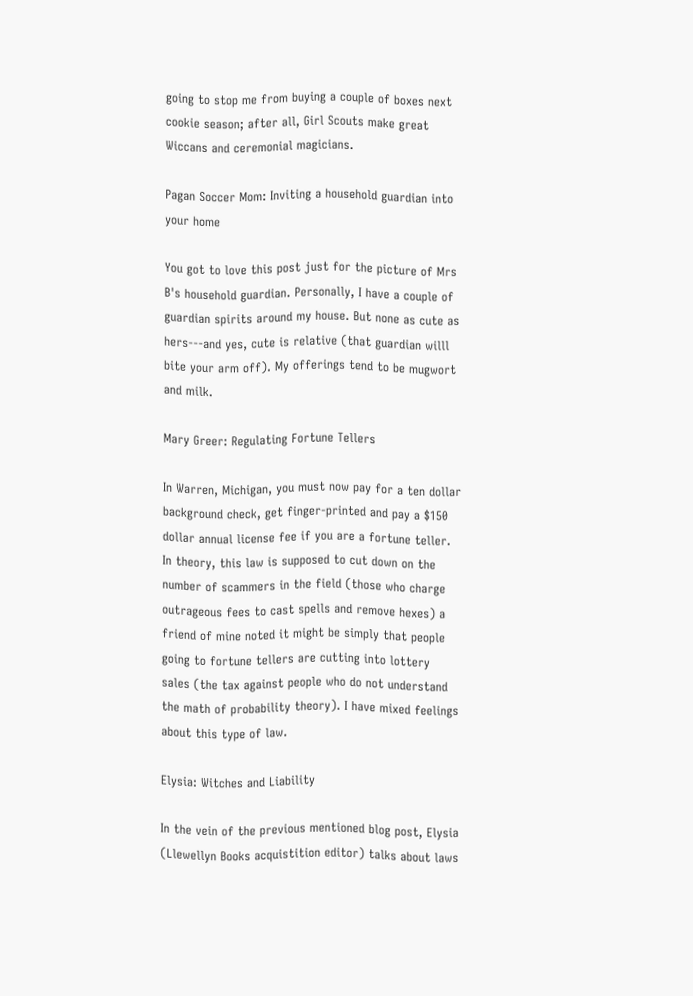going to stop me from buying a couple of boxes next cookie season; after all, Girl Scouts make great Wiccans and ceremonial magicians.

Pagan Soccer Mom: Inviting a household guardian into your home

You got to love this post just for the picture of Mrs B's household guardian. Personally, I have a couple of guardian spirits around my house. But none as cute as hers---and yes, cute is relative (that guardian willl bite your arm off). My offerings tend to be mugwort and milk.

Mary Greer: Regulating Fortune Tellers

In Warren, Michigan, you must now pay for a ten dollar background check, get finger-printed and pay a $150 dollar annual license fee if you are a fortune teller. In theory, this law is supposed to cut down on the number of scammers in the field (those who charge outrageous fees to cast spells and remove hexes) a friend of mine noted it might be simply that people going to fortune tellers are cutting into lottery sales (the tax against people who do not understand the math of probability theory). I have mixed feelings about this type of law.

Elysia: Witches and Liability

In the vein of the previous mentioned blog post, Elysia (Llewellyn Books acquistition editor) talks about laws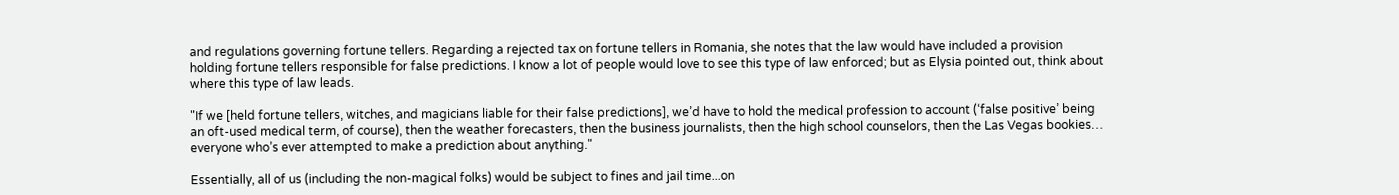and regulations governing fortune tellers. Regarding a rejected tax on fortune tellers in Romania, she notes that the law would have included a provision holding fortune tellers responsible for false predictions. I know a lot of people would love to see this type of law enforced; but as Elysia pointed out, think about where this type of law leads.

"If we [held fortune tellers, witches, and magicians liable for their false predictions], we’d have to hold the medical profession to account (‘false positive’ being an oft-used medical term, of course), then the weather forecasters, then the business journalists, then the high school counselors, then the Las Vegas bookies… everyone who’s ever attempted to make a prediction about anything."

Essentially, all of us (including the non-magical folks) would be subject to fines and jail time...on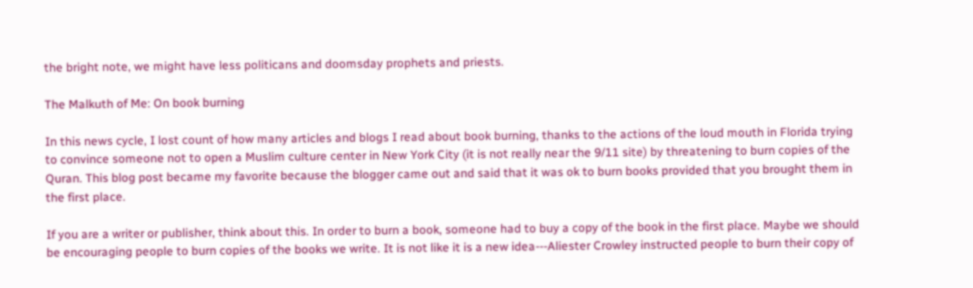the bright note, we might have less politicans and doomsday prophets and priests.

The Malkuth of Me: On book burning

In this news cycle, I lost count of how many articles and blogs I read about book burning, thanks to the actions of the loud mouth in Florida trying to convince someone not to open a Muslim culture center in New York City (it is not really near the 9/11 site) by threatening to burn copies of the Quran. This blog post became my favorite because the blogger came out and said that it was ok to burn books provided that you brought them in the first place.

If you are a writer or publisher, think about this. In order to burn a book, someone had to buy a copy of the book in the first place. Maybe we should be encouraging people to burn copies of the books we write. It is not like it is a new idea---Aliester Crowley instructed people to burn their copy of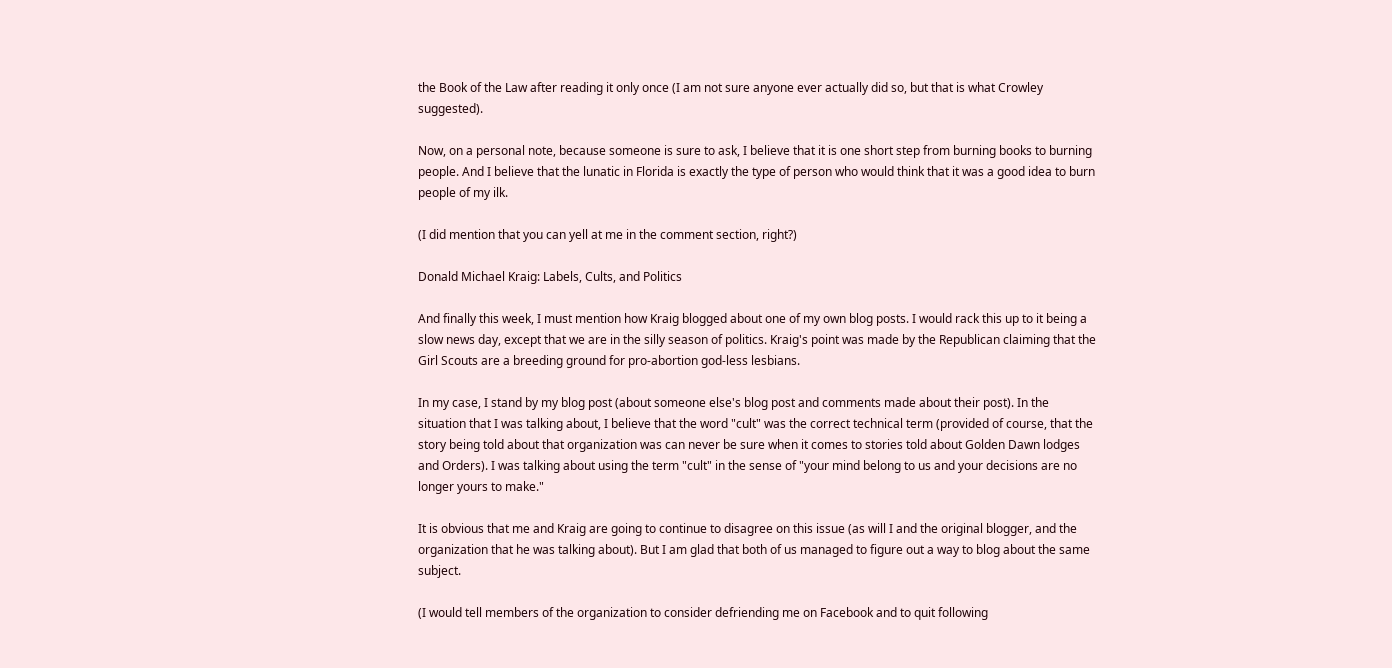the Book of the Law after reading it only once (I am not sure anyone ever actually did so, but that is what Crowley suggested).

Now, on a personal note, because someone is sure to ask, I believe that it is one short step from burning books to burning people. And I believe that the lunatic in Florida is exactly the type of person who would think that it was a good idea to burn people of my ilk.

(I did mention that you can yell at me in the comment section, right?)

Donald Michael Kraig: Labels, Cults, and Politics

And finally this week, I must mention how Kraig blogged about one of my own blog posts. I would rack this up to it being a slow news day, except that we are in the silly season of politics. Kraig's point was made by the Republican claiming that the Girl Scouts are a breeding ground for pro-abortion god-less lesbians.

In my case, I stand by my blog post (about someone else's blog post and comments made about their post). In the situation that I was talking about, I believe that the word "cult" was the correct technical term (provided of course, that the story being told about that organization was can never be sure when it comes to stories told about Golden Dawn lodges and Orders). I was talking about using the term "cult" in the sense of "your mind belong to us and your decisions are no longer yours to make."

It is obvious that me and Kraig are going to continue to disagree on this issue (as will I and the original blogger, and the organization that he was talking about). But I am glad that both of us managed to figure out a way to blog about the same subject.

(I would tell members of the organization to consider defriending me on Facebook and to quit following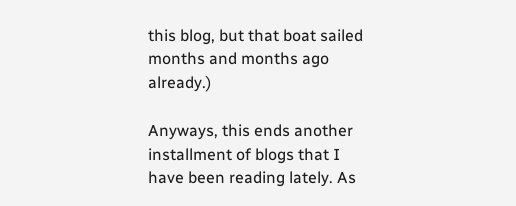this blog, but that boat sailed months and months ago already.)

Anyways, this ends another installment of blogs that I have been reading lately. As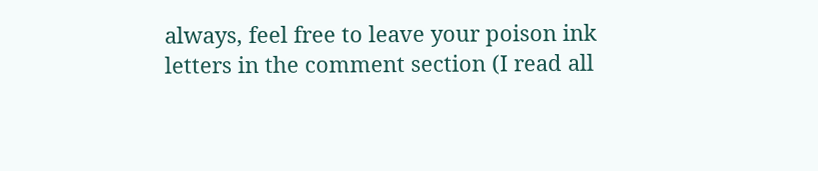always, feel free to leave your poison ink letters in the comment section (I read all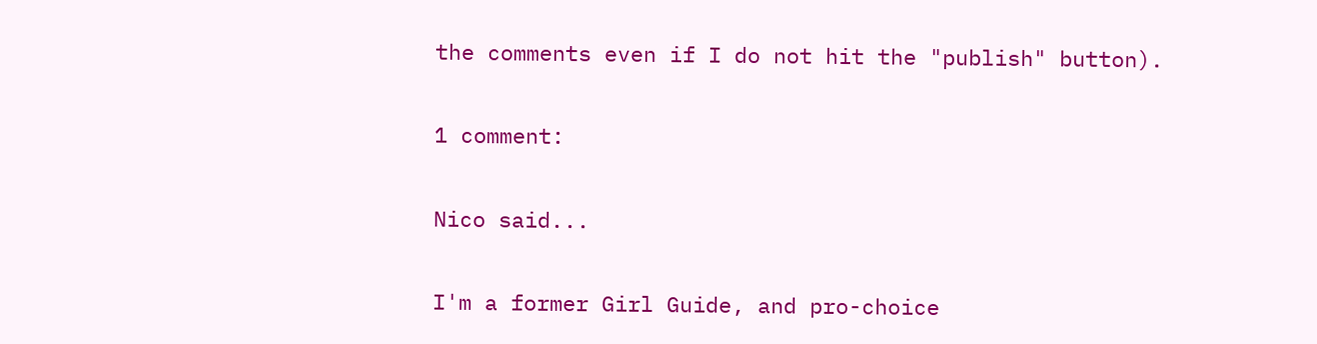the comments even if I do not hit the "publish" button).

1 comment:

Nico said...

I'm a former Girl Guide, and pro-choice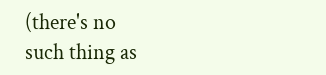(there's no such thing as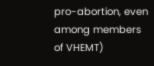pro-abortion, even among members of VHEMT)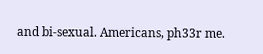and bi-sexual. Americans, ph33r me.